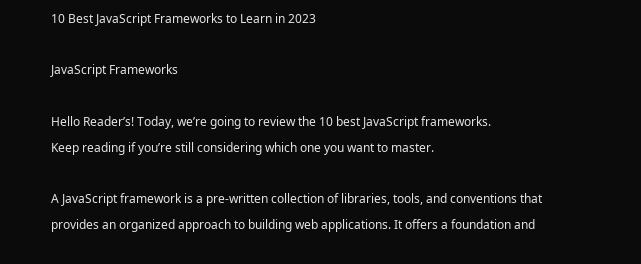10 Best JavaScript Frameworks to Learn in 2023

JavaScript Frameworks

Hello Reader’s! Today, we’re going to review the 10 best JavaScript frameworks.
Keep reading if you’re still considering which one you want to master.

A JavaScript framework is a pre-written collection of libraries, tools, and conventions that provides an organized approach to building web applications. It offers a foundation and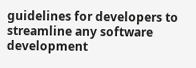guidelines for developers to streamline any software development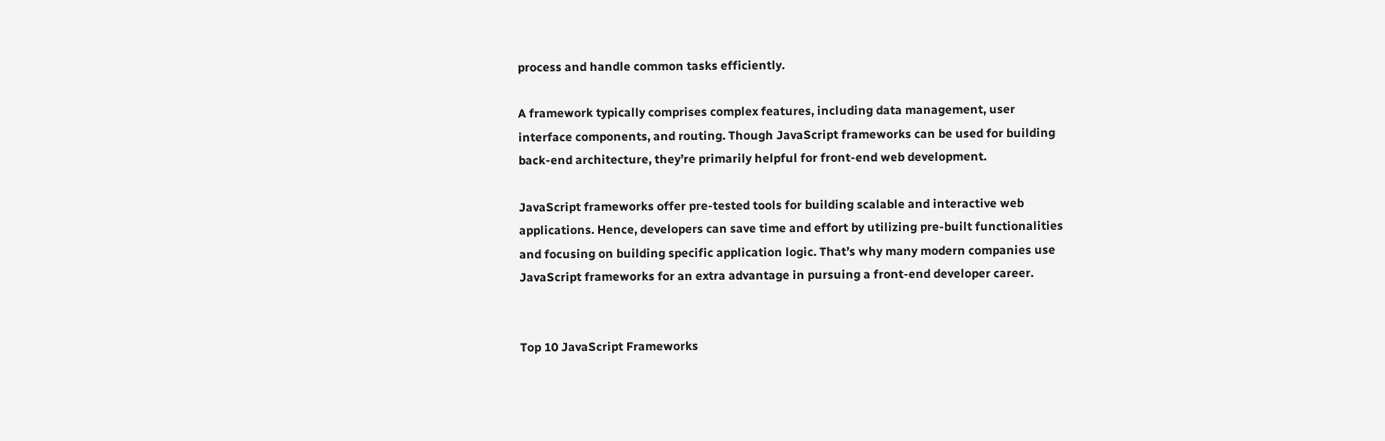process and handle common tasks efficiently.

A framework typically comprises complex features, including data management, user interface components, and routing. Though JavaScript frameworks can be used for building back-end architecture, they’re primarily helpful for front-end web development.

JavaScript frameworks offer pre-tested tools for building scalable and interactive web applications. Hence, developers can save time and effort by utilizing pre-built functionalities and focusing on building specific application logic. That’s why many modern companies use JavaScript frameworks for an extra advantage in pursuing a front-end developer career.


Top 10 JavaScript Frameworks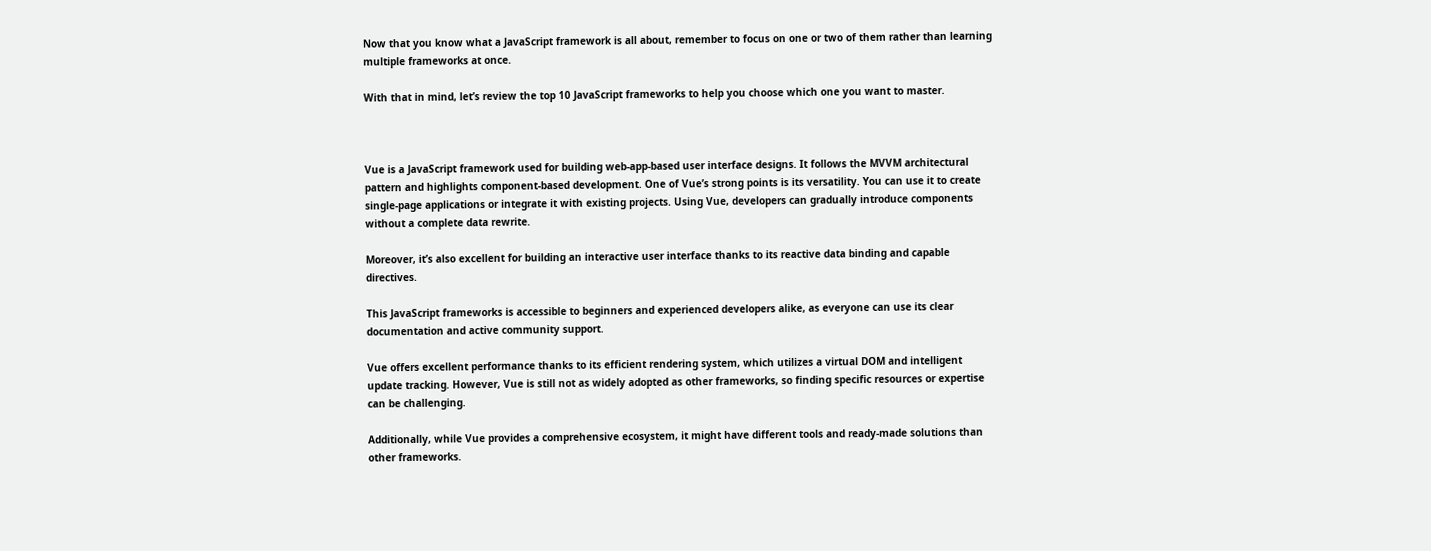Now that you know what a JavaScript framework is all about, remember to focus on one or two of them rather than learning multiple frameworks at once.

With that in mind, let’s review the top 10 JavaScript frameworks to help you choose which one you want to master.



Vue is a JavaScript framework used for building web-app-based user interface designs. It follows the MVVM architectural pattern and highlights component-based development. One of Vue’s strong points is its versatility. You can use it to create single-page applications or integrate it with existing projects. Using Vue, developers can gradually introduce components without a complete data rewrite.

Moreover, it’s also excellent for building an interactive user interface thanks to its reactive data binding and capable directives.

This JavaScript frameworks is accessible to beginners and experienced developers alike, as everyone can use its clear documentation and active community support.

Vue offers excellent performance thanks to its efficient rendering system, which utilizes a virtual DOM and intelligent update tracking. However, Vue is still not as widely adopted as other frameworks, so finding specific resources or expertise can be challenging.

Additionally, while Vue provides a comprehensive ecosystem, it might have different tools and ready-made solutions than other frameworks.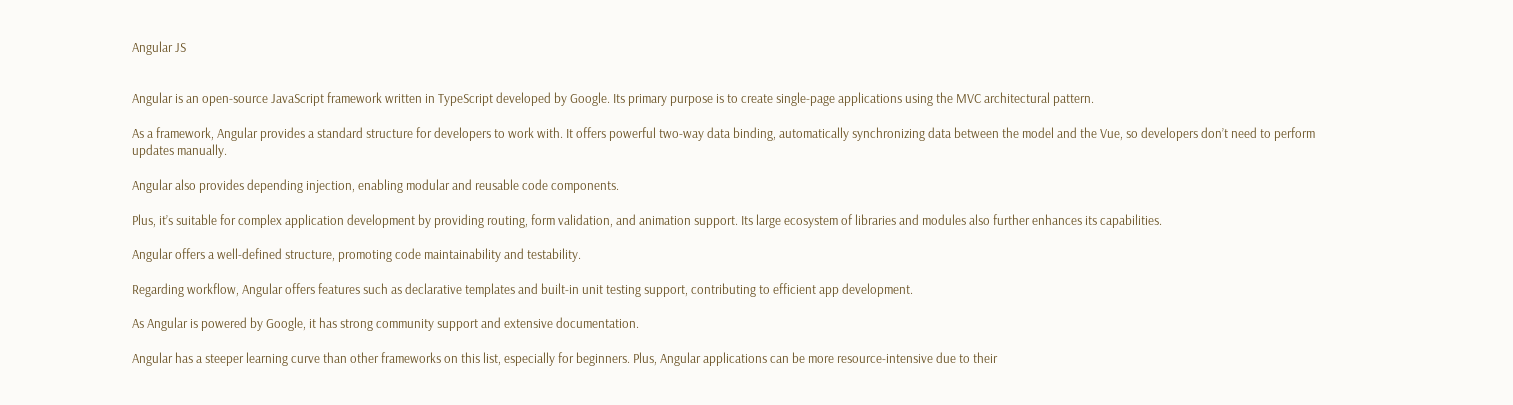Angular JS


Angular is an open-source JavaScript framework written in TypeScript developed by Google. Its primary purpose is to create single-page applications using the MVC architectural pattern.

As a framework, Angular provides a standard structure for developers to work with. It offers powerful two-way data binding, automatically synchronizing data between the model and the Vue, so developers don’t need to perform updates manually.

Angular also provides depending injection, enabling modular and reusable code components.

Plus, it’s suitable for complex application development by providing routing, form validation, and animation support. Its large ecosystem of libraries and modules also further enhances its capabilities.

Angular offers a well-defined structure, promoting code maintainability and testability.

Regarding workflow, Angular offers features such as declarative templates and built-in unit testing support, contributing to efficient app development.

As Angular is powered by Google, it has strong community support and extensive documentation.

Angular has a steeper learning curve than other frameworks on this list, especially for beginners. Plus, Angular applications can be more resource-intensive due to their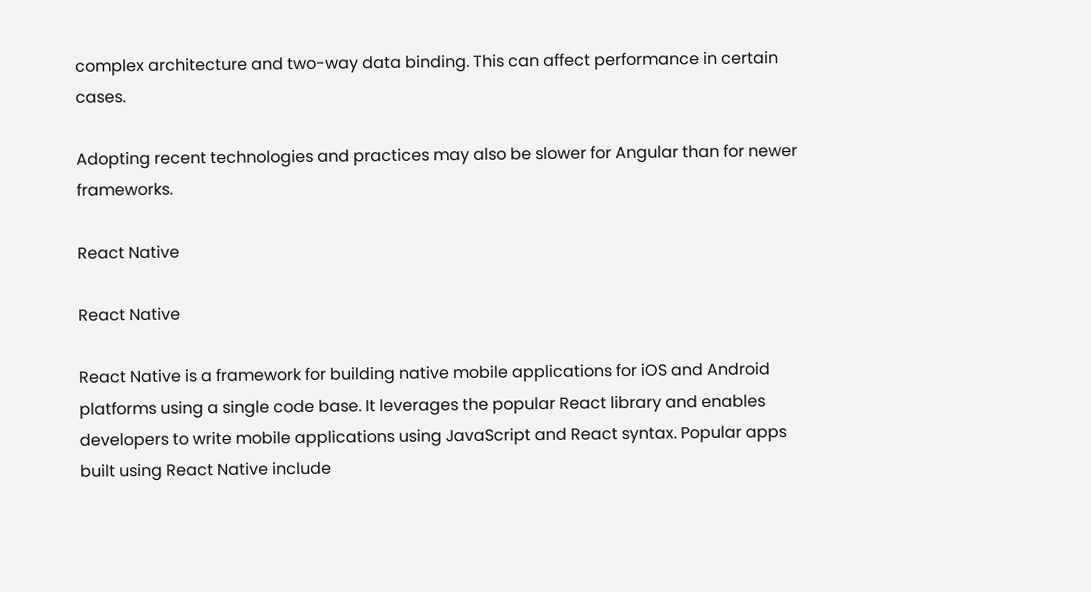complex architecture and two-way data binding. This can affect performance in certain cases.

Adopting recent technologies and practices may also be slower for Angular than for newer frameworks.

React Native

React Native

React Native is a framework for building native mobile applications for iOS and Android platforms using a single code base. It leverages the popular React library and enables developers to write mobile applications using JavaScript and React syntax. Popular apps built using React Native include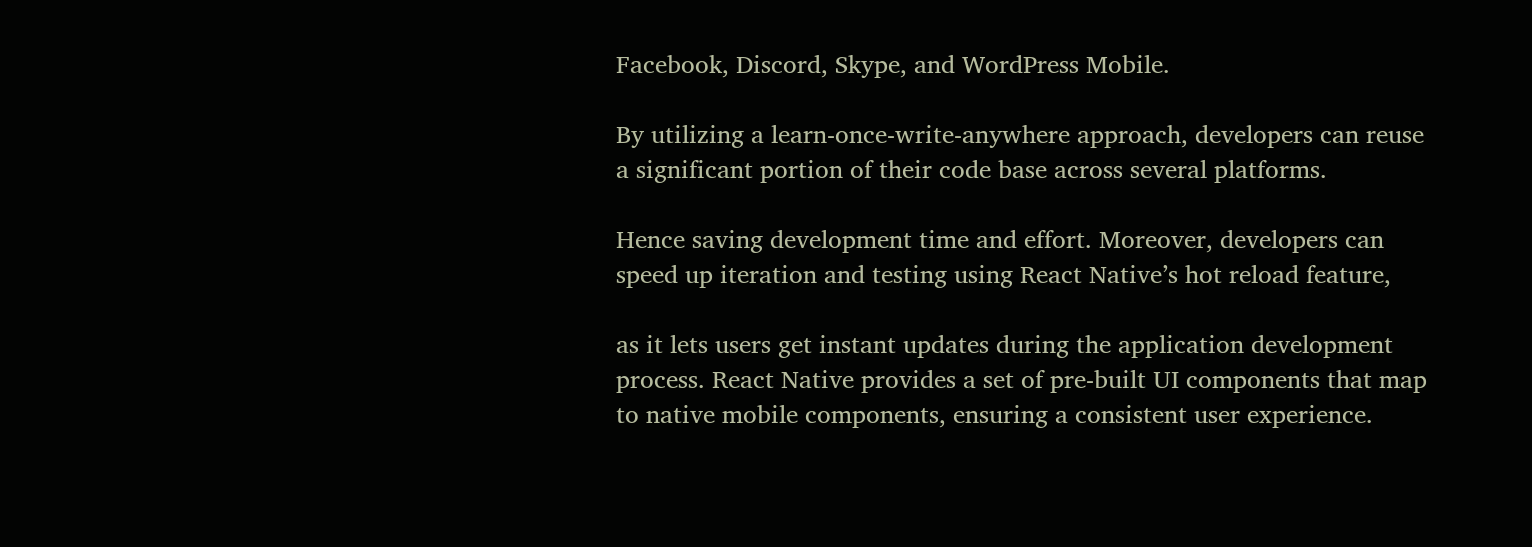Facebook, Discord, Skype, and WordPress Mobile.

By utilizing a learn-once-write-anywhere approach, developers can reuse a significant portion of their code base across several platforms.

Hence saving development time and effort. Moreover, developers can speed up iteration and testing using React Native’s hot reload feature,

as it lets users get instant updates during the application development process. React Native provides a set of pre-built UI components that map to native mobile components, ensuring a consistent user experience.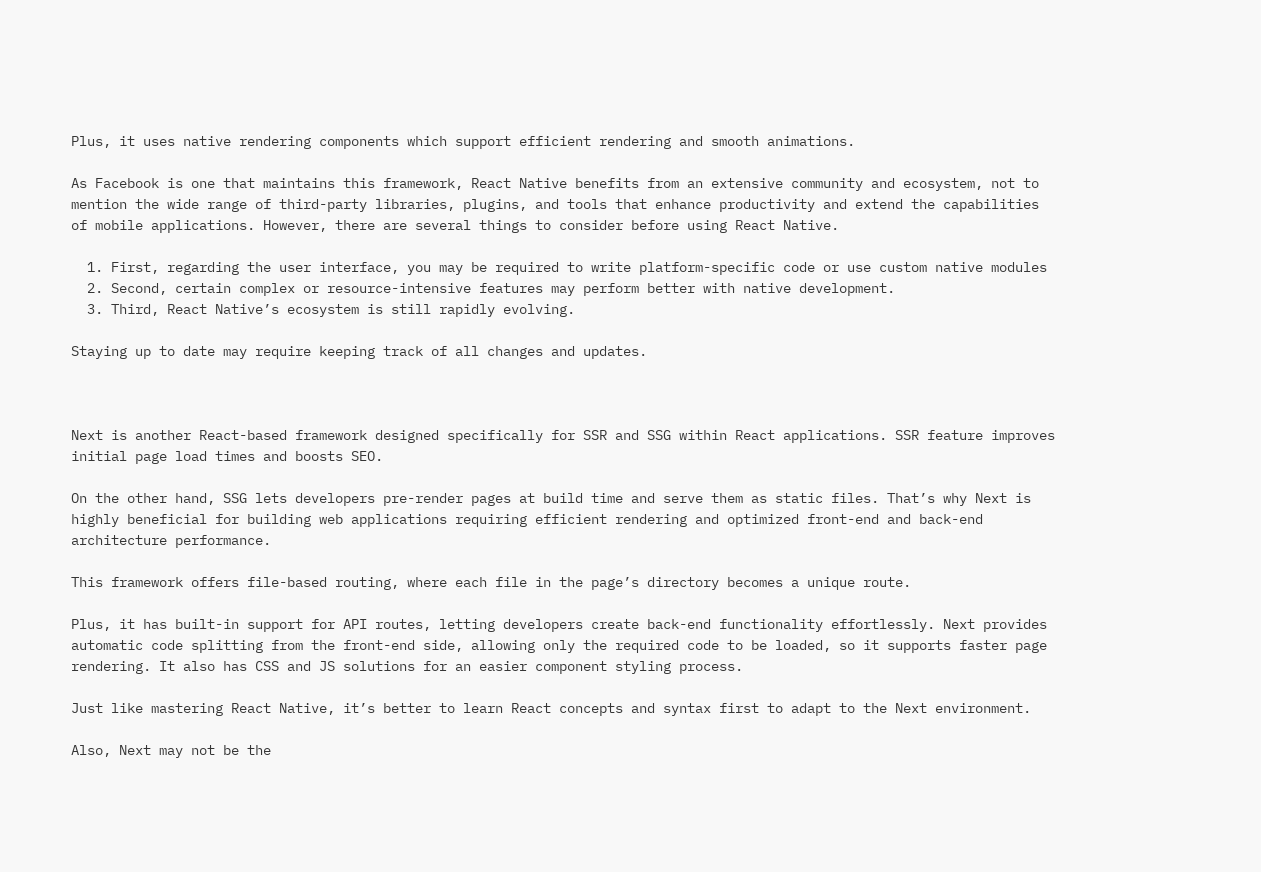Plus, it uses native rendering components which support efficient rendering and smooth animations.

As Facebook is one that maintains this framework, React Native benefits from an extensive community and ecosystem, not to mention the wide range of third-party libraries, plugins, and tools that enhance productivity and extend the capabilities of mobile applications. However, there are several things to consider before using React Native.

  1. First, regarding the user interface, you may be required to write platform-specific code or use custom native modules
  2. Second, certain complex or resource-intensive features may perform better with native development.
  3. Third, React Native’s ecosystem is still rapidly evolving.

Staying up to date may require keeping track of all changes and updates.



Next is another React-based framework designed specifically for SSR and SSG within React applications. SSR feature improves initial page load times and boosts SEO.

On the other hand, SSG lets developers pre-render pages at build time and serve them as static files. That’s why Next is highly beneficial for building web applications requiring efficient rendering and optimized front-end and back-end architecture performance.

This framework offers file-based routing, where each file in the page’s directory becomes a unique route.

Plus, it has built-in support for API routes, letting developers create back-end functionality effortlessly. Next provides automatic code splitting from the front-end side, allowing only the required code to be loaded, so it supports faster page rendering. It also has CSS and JS solutions for an easier component styling process.

Just like mastering React Native, it’s better to learn React concepts and syntax first to adapt to the Next environment.

Also, Next may not be the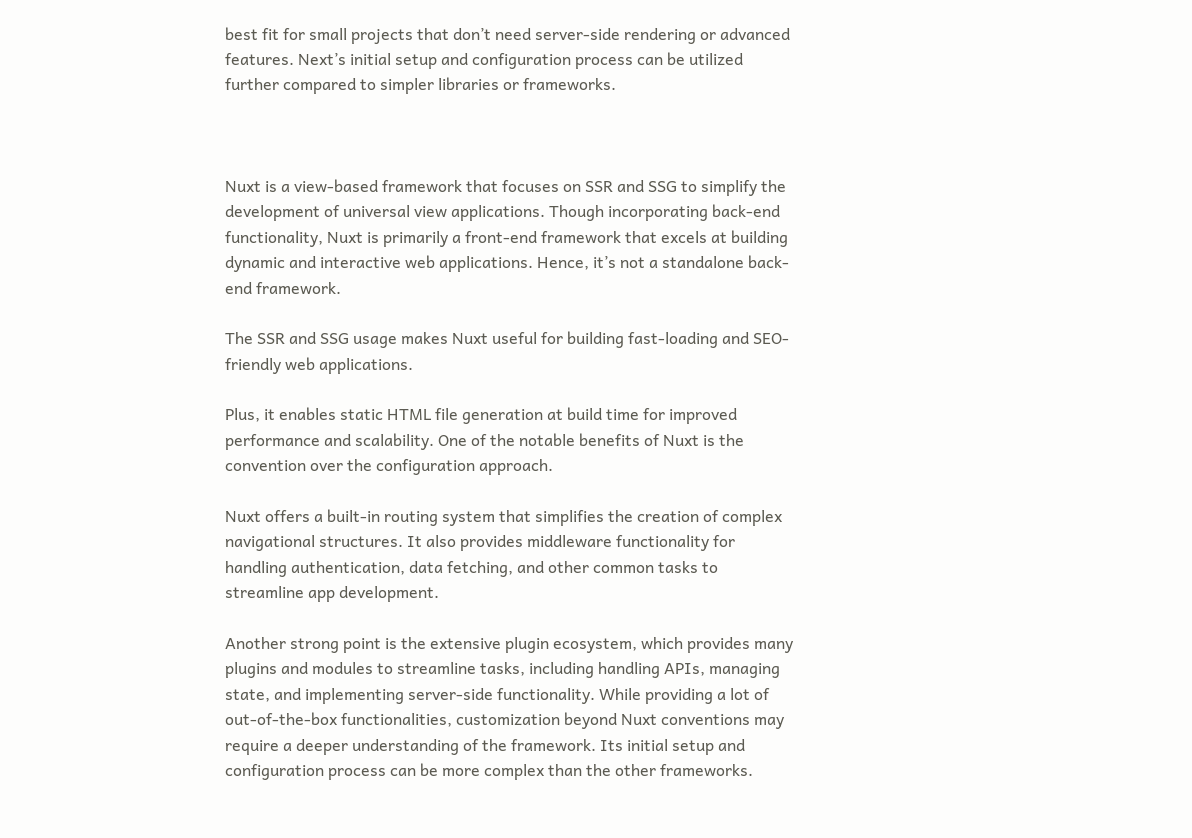best fit for small projects that don’t need server-side rendering or advanced features. Next’s initial setup and configuration process can be utilized further compared to simpler libraries or frameworks.



Nuxt is a view-based framework that focuses on SSR and SSG to simplify the development of universal view applications. Though incorporating back-end functionality, Nuxt is primarily a front-end framework that excels at building dynamic and interactive web applications. Hence, it’s not a standalone back-end framework.

The SSR and SSG usage makes Nuxt useful for building fast-loading and SEO-friendly web applications.

Plus, it enables static HTML file generation at build time for improved performance and scalability. One of the notable benefits of Nuxt is the convention over the configuration approach.

Nuxt offers a built-in routing system that simplifies the creation of complex navigational structures. It also provides middleware functionality for handling authentication, data fetching, and other common tasks to streamline app development.

Another strong point is the extensive plugin ecosystem, which provides many plugins and modules to streamline tasks, including handling APIs, managing state, and implementing server-side functionality. While providing a lot of out-of-the-box functionalities, customization beyond Nuxt conventions may require a deeper understanding of the framework. Its initial setup and configuration process can be more complex than the other frameworks.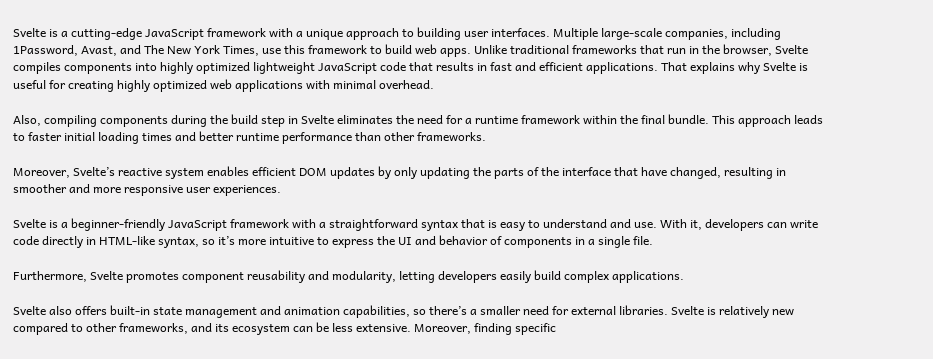Svelte is a cutting-edge JavaScript framework with a unique approach to building user interfaces. Multiple large-scale companies, including 1Password, Avast, and The New York Times, use this framework to build web apps. Unlike traditional frameworks that run in the browser, Svelte compiles components into highly optimized lightweight JavaScript code that results in fast and efficient applications. That explains why Svelte is useful for creating highly optimized web applications with minimal overhead.

Also, compiling components during the build step in Svelte eliminates the need for a runtime framework within the final bundle. This approach leads to faster initial loading times and better runtime performance than other frameworks.

Moreover, Svelte’s reactive system enables efficient DOM updates by only updating the parts of the interface that have changed, resulting in smoother and more responsive user experiences.

Svelte is a beginner-friendly JavaScript framework with a straightforward syntax that is easy to understand and use. With it, developers can write code directly in HTML-like syntax, so it’s more intuitive to express the UI and behavior of components in a single file.

Furthermore, Svelte promotes component reusability and modularity, letting developers easily build complex applications.

Svelte also offers built-in state management and animation capabilities, so there’s a smaller need for external libraries. Svelte is relatively new compared to other frameworks, and its ecosystem can be less extensive. Moreover, finding specific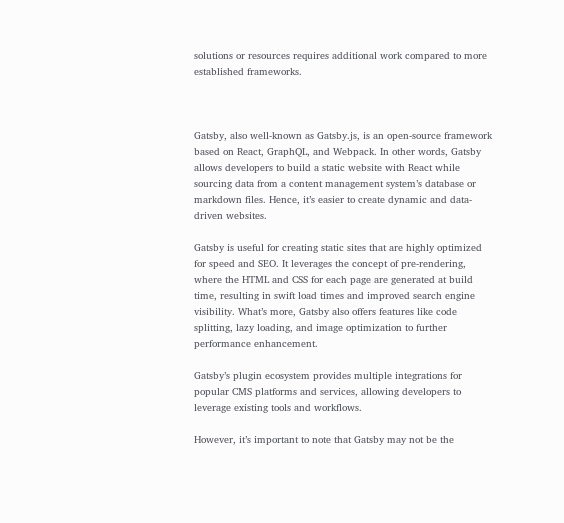solutions or resources requires additional work compared to more established frameworks.



Gatsby, also well-known as Gatsby.js, is an open-source framework based on React, GraphQL, and Webpack. In other words, Gatsby allows developers to build a static website with React while sourcing data from a content management system’s database or markdown files. Hence, it’s easier to create dynamic and data-driven websites.

Gatsby is useful for creating static sites that are highly optimized for speed and SEO. It leverages the concept of pre-rendering, where the HTML and CSS for each page are generated at build time, resulting in swift load times and improved search engine visibility. What’s more, Gatsby also offers features like code splitting, lazy loading, and image optimization to further performance enhancement.

Gatsby’s plugin ecosystem provides multiple integrations for popular CMS platforms and services, allowing developers to leverage existing tools and workflows.

However, it’s important to note that Gatsby may not be the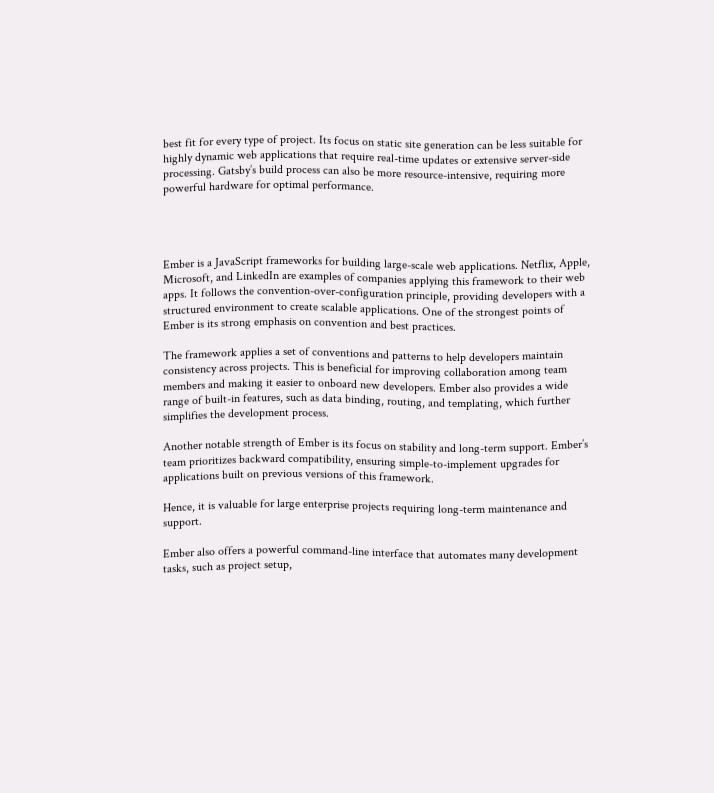best fit for every type of project. Its focus on static site generation can be less suitable for highly dynamic web applications that require real-time updates or extensive server-side processing. Gatsby’s build process can also be more resource-intensive, requiring more powerful hardware for optimal performance.




Ember is a JavaScript frameworks for building large-scale web applications. Netflix, Apple, Microsoft, and LinkedIn are examples of companies applying this framework to their web apps. It follows the convention-over-configuration principle, providing developers with a structured environment to create scalable applications. One of the strongest points of Ember is its strong emphasis on convention and best practices.

The framework applies a set of conventions and patterns to help developers maintain consistency across projects. This is beneficial for improving collaboration among team members and making it easier to onboard new developers. Ember also provides a wide range of built-in features, such as data binding, routing, and templating, which further simplifies the development process.

Another notable strength of Ember is its focus on stability and long-term support. Ember’s team prioritizes backward compatibility, ensuring simple-to-implement upgrades for applications built on previous versions of this framework.

Hence, it is valuable for large enterprise projects requiring long-term maintenance and support.

Ember also offers a powerful command-line interface that automates many development tasks, such as project setup,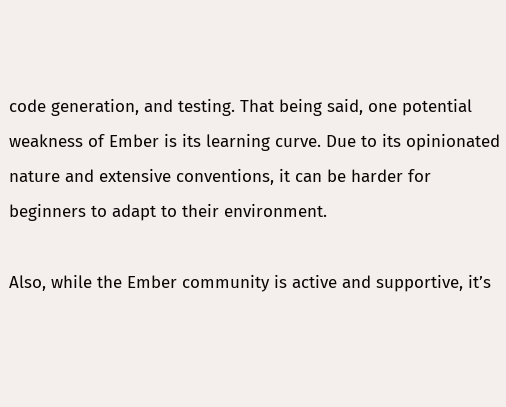code generation, and testing. That being said, one potential weakness of Ember is its learning curve. Due to its opinionated nature and extensive conventions, it can be harder for beginners to adapt to their environment.

Also, while the Ember community is active and supportive, it’s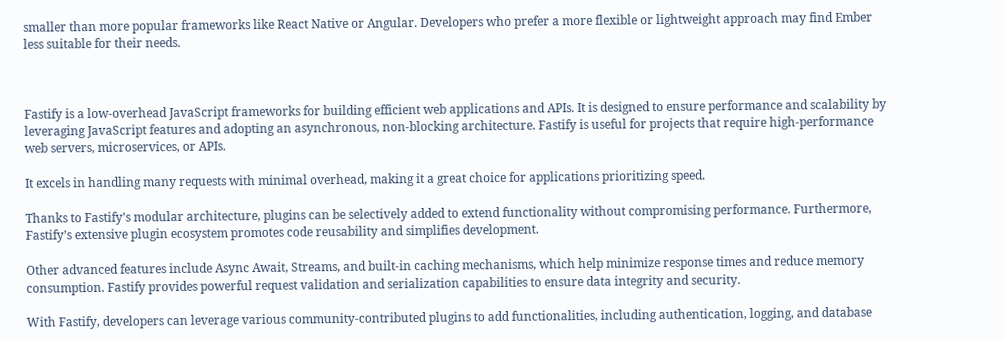smaller than more popular frameworks like React Native or Angular. Developers who prefer a more flexible or lightweight approach may find Ember less suitable for their needs.



Fastify is a low-overhead JavaScript frameworks for building efficient web applications and APIs. It is designed to ensure performance and scalability by leveraging JavaScript features and adopting an asynchronous, non-blocking architecture. Fastify is useful for projects that require high-performance web servers, microservices, or APIs.

It excels in handling many requests with minimal overhead, making it a great choice for applications prioritizing speed.

Thanks to Fastify’s modular architecture, plugins can be selectively added to extend functionality without compromising performance. Furthermore, Fastify’s extensive plugin ecosystem promotes code reusability and simplifies development.

Other advanced features include Async Await, Streams, and built-in caching mechanisms, which help minimize response times and reduce memory consumption. Fastify provides powerful request validation and serialization capabilities to ensure data integrity and security.

With Fastify, developers can leverage various community-contributed plugins to add functionalities, including authentication, logging, and database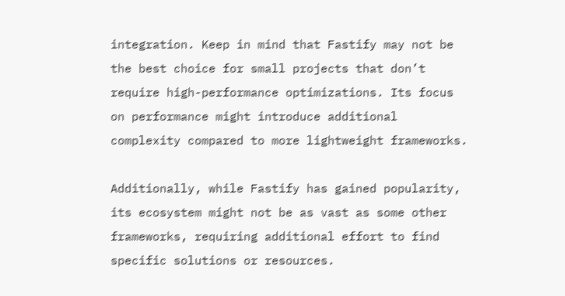integration. Keep in mind that Fastify may not be the best choice for small projects that don’t require high-performance optimizations. Its focus on performance might introduce additional complexity compared to more lightweight frameworks.

Additionally, while Fastify has gained popularity, its ecosystem might not be as vast as some other frameworks, requiring additional effort to find specific solutions or resources.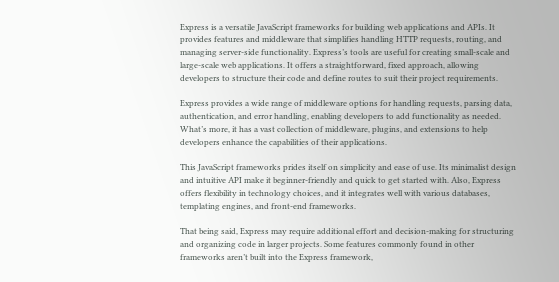Express is a versatile JavaScript frameworks for building web applications and APIs. It provides features and middleware that simplifies handling HTTP requests, routing, and managing server-side functionality. Express’s tools are useful for creating small-scale and large-scale web applications. It offers a straightforward, fixed approach, allowing developers to structure their code and define routes to suit their project requirements.

Express provides a wide range of middleware options for handling requests, parsing data, authentication, and error handling, enabling developers to add functionality as needed. What’s more, it has a vast collection of middleware, plugins, and extensions to help developers enhance the capabilities of their applications.

This JavaScript frameworks prides itself on simplicity and ease of use. Its minimalist design and intuitive API make it beginner-friendly and quick to get started with. Also, Express offers flexibility in technology choices, and it integrates well with various databases, templating engines, and front-end frameworks.

That being said, Express may require additional effort and decision-making for structuring and organizing code in larger projects. Some features commonly found in other frameworks aren’t built into the Express framework,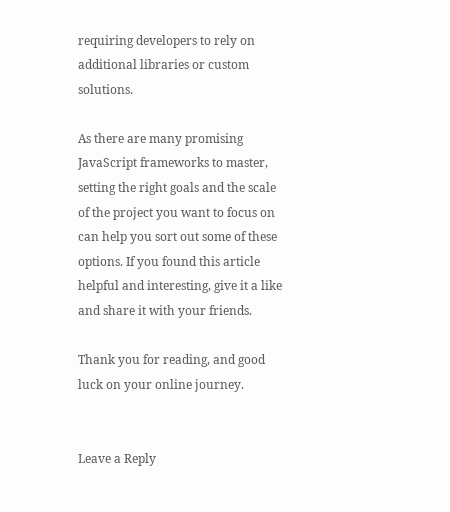requiring developers to rely on additional libraries or custom solutions.

As there are many promising JavaScript frameworks to master, setting the right goals and the scale of the project you want to focus on can help you sort out some of these options. If you found this article helpful and interesting, give it a like and share it with your friends.

Thank you for reading, and good luck on your online journey.


Leave a Reply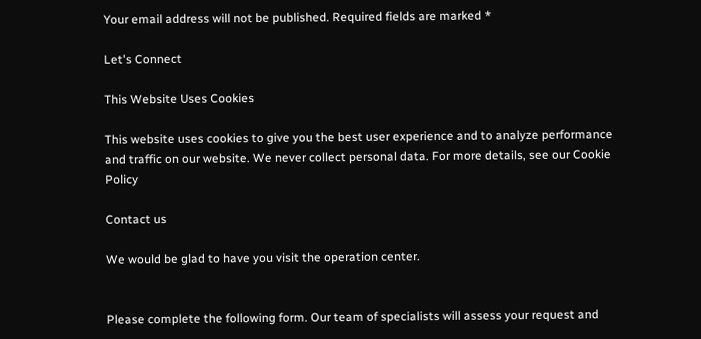Your email address will not be published. Required fields are marked *

Let's Connect

This Website Uses Cookies

This website uses cookies to give you the best user experience and to analyze performance and traffic on our website. We never collect personal data. For more details, see our Cookie Policy

Contact us

We would be glad to have you visit the operation center.


Please complete the following form. Our team of specialists will assess your request and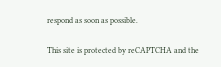respond as soon as possible.

This site is protected by reCAPTCHA and the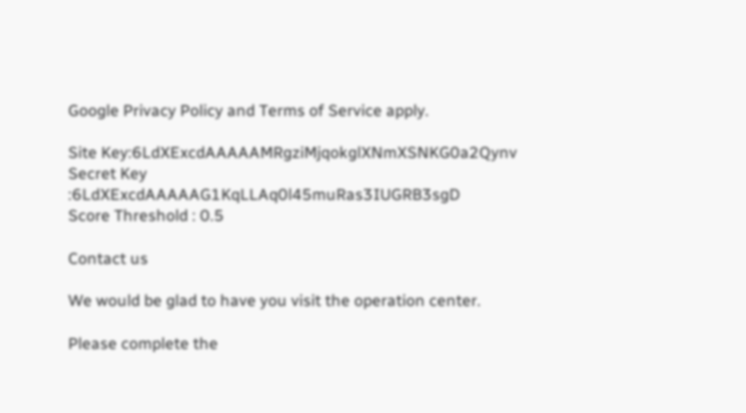Google Privacy Policy and Terms of Service apply.

Site Key:6LdXExcdAAAAAMRgziMjqokglXNmXSNKG0a2Qynv
Secret Key :6LdXExcdAAAAAG1KqLLAq0l45muRas3IUGRB3sgD
Score Threshold : 0.5

Contact us

We would be glad to have you visit the operation center.

Please complete the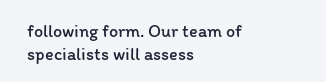following form. Our team of specialists will assess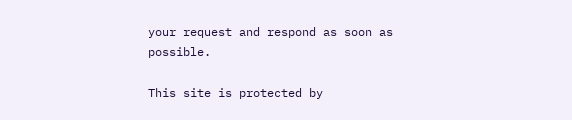your request and respond as soon as possible.

This site is protected by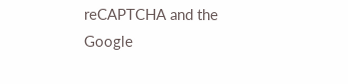reCAPTCHA and the Google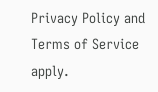Privacy Policy and Terms of Service apply.